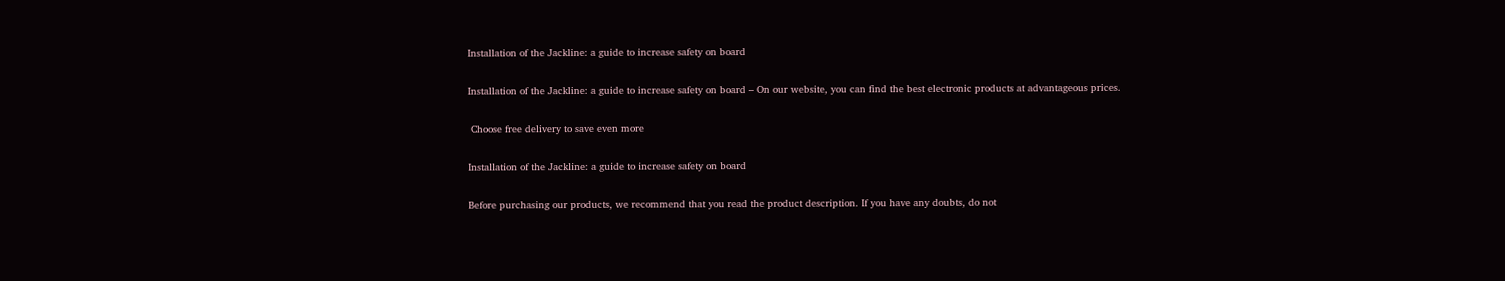Installation of the Jackline: a guide to increase safety on board

Installation of the Jackline: a guide to increase safety on board – On our website, you can find the best electronic products at advantageous prices.

 Choose free delivery to save even more

Installation of the Jackline: a guide to increase safety on board

Before purchasing our products, we recommend that you read the product description. If you have any doubts, do not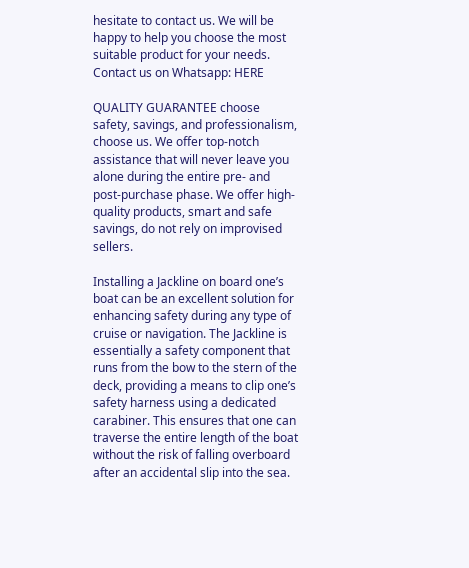hesitate to contact us. We will be happy to help you choose the most suitable product for your needs.
Contact us on Whatsapp: HERE

QUALITY GUARANTEE choose safety, savings, and professionalism, choose us. We offer top-notch assistance that will never leave you alone during the entire pre- and post-purchase phase. We offer high-quality products, smart and safe savings, do not rely on improvised sellers.

Installing a Jackline on board one’s boat can be an excellent solution for enhancing safety during any type of cruise or navigation. The Jackline is essentially a safety component that runs from the bow to the stern of the deck, providing a means to clip one’s safety harness using a dedicated carabiner. This ensures that one can traverse the entire length of the boat without the risk of falling overboard after an accidental slip into the sea.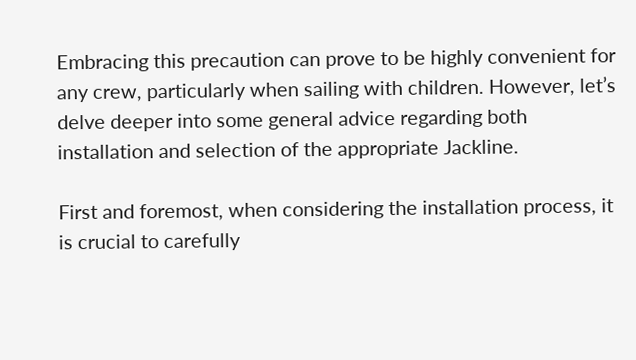Embracing this precaution can prove to be highly convenient for any crew, particularly when sailing with children. However, let’s delve deeper into some general advice regarding both installation and selection of the appropriate Jackline.

First and foremost, when considering the installation process, it is crucial to carefully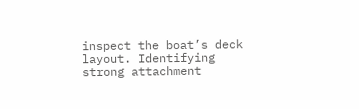inspect the boat’s deck layout. Identifying strong attachment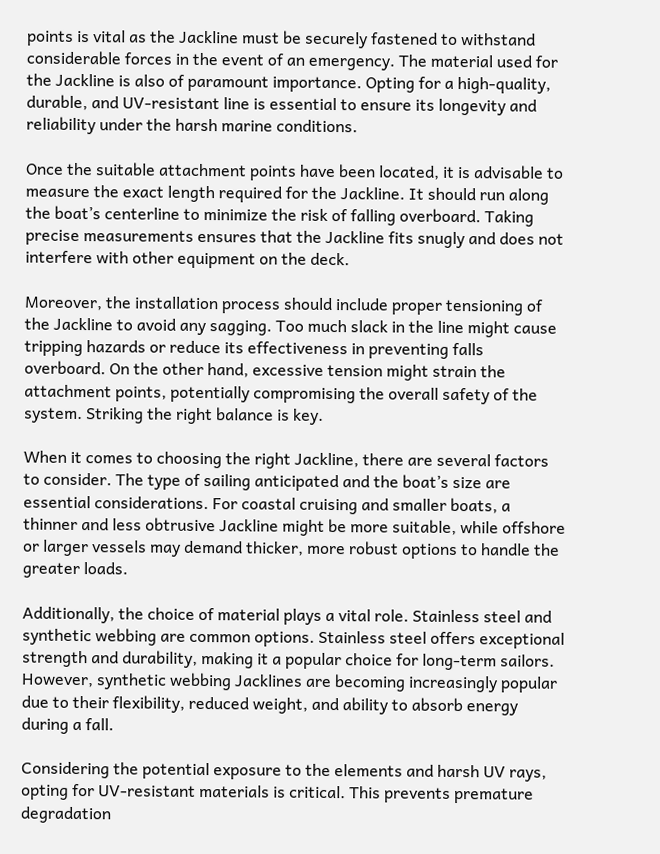points is vital as the Jackline must be securely fastened to withstand considerable forces in the event of an emergency. The material used for the Jackline is also of paramount importance. Opting for a high-quality, durable, and UV-resistant line is essential to ensure its longevity and reliability under the harsh marine conditions.

Once the suitable attachment points have been located, it is advisable to measure the exact length required for the Jackline. It should run along the boat’s centerline to minimize the risk of falling overboard. Taking precise measurements ensures that the Jackline fits snugly and does not interfere with other equipment on the deck.

Moreover, the installation process should include proper tensioning of the Jackline to avoid any sagging. Too much slack in the line might cause tripping hazards or reduce its effectiveness in preventing falls overboard. On the other hand, excessive tension might strain the attachment points, potentially compromising the overall safety of the system. Striking the right balance is key.

When it comes to choosing the right Jackline, there are several factors to consider. The type of sailing anticipated and the boat’s size are essential considerations. For coastal cruising and smaller boats, a thinner and less obtrusive Jackline might be more suitable, while offshore or larger vessels may demand thicker, more robust options to handle the greater loads.

Additionally, the choice of material plays a vital role. Stainless steel and synthetic webbing are common options. Stainless steel offers exceptional strength and durability, making it a popular choice for long-term sailors. However, synthetic webbing Jacklines are becoming increasingly popular due to their flexibility, reduced weight, and ability to absorb energy during a fall.

Considering the potential exposure to the elements and harsh UV rays, opting for UV-resistant materials is critical. This prevents premature degradation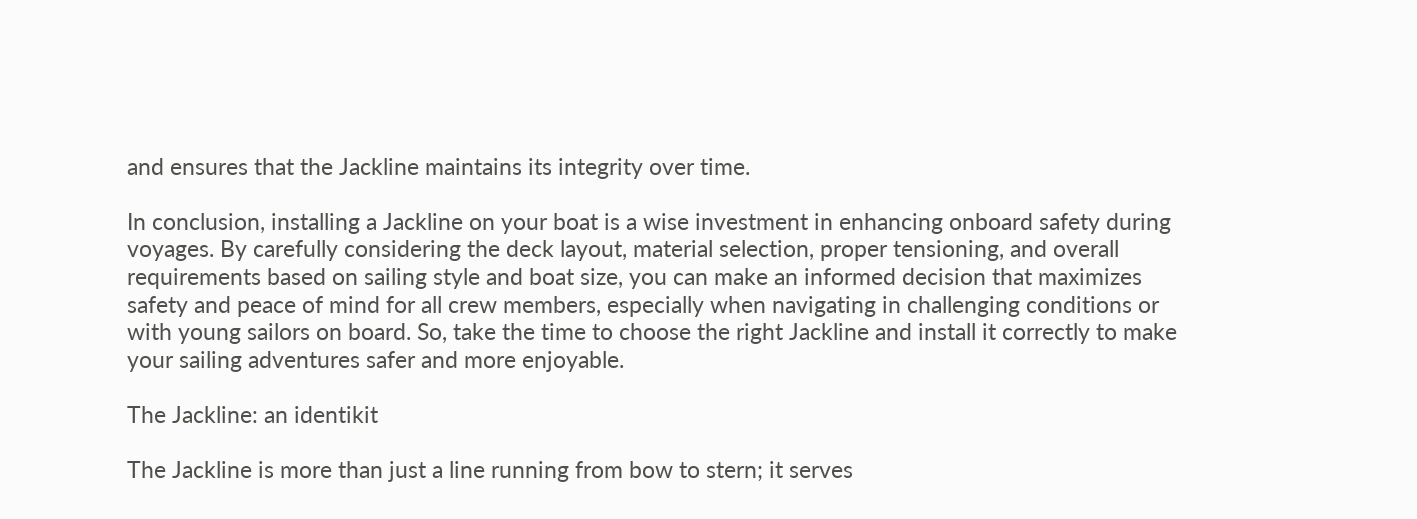and ensures that the Jackline maintains its integrity over time.

In conclusion, installing a Jackline on your boat is a wise investment in enhancing onboard safety during voyages. By carefully considering the deck layout, material selection, proper tensioning, and overall requirements based on sailing style and boat size, you can make an informed decision that maximizes safety and peace of mind for all crew members, especially when navigating in challenging conditions or with young sailors on board. So, take the time to choose the right Jackline and install it correctly to make your sailing adventures safer and more enjoyable.

The Jackline: an identikit

The Jackline is more than just a line running from bow to stern; it serves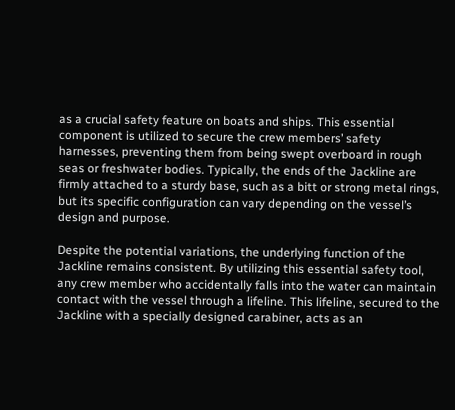as a crucial safety feature on boats and ships. This essential component is utilized to secure the crew members’ safety harnesses, preventing them from being swept overboard in rough seas or freshwater bodies. Typically, the ends of the Jackline are firmly attached to a sturdy base, such as a bitt or strong metal rings, but its specific configuration can vary depending on the vessel’s design and purpose.

Despite the potential variations, the underlying function of the Jackline remains consistent. By utilizing this essential safety tool, any crew member who accidentally falls into the water can maintain contact with the vessel through a lifeline. This lifeline, secured to the Jackline with a specially designed carabiner, acts as an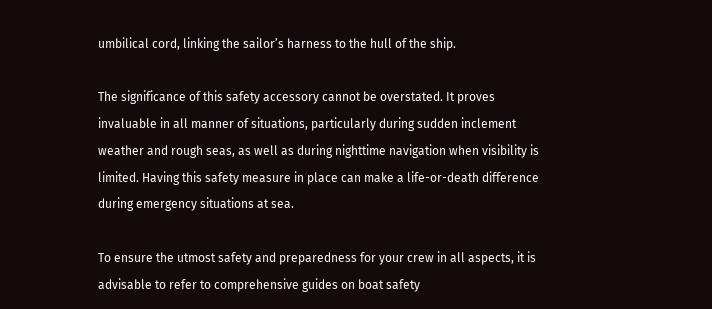umbilical cord, linking the sailor’s harness to the hull of the ship.

The significance of this safety accessory cannot be overstated. It proves invaluable in all manner of situations, particularly during sudden inclement weather and rough seas, as well as during nighttime navigation when visibility is limited. Having this safety measure in place can make a life-or-death difference during emergency situations at sea.

To ensure the utmost safety and preparedness for your crew in all aspects, it is advisable to refer to comprehensive guides on boat safety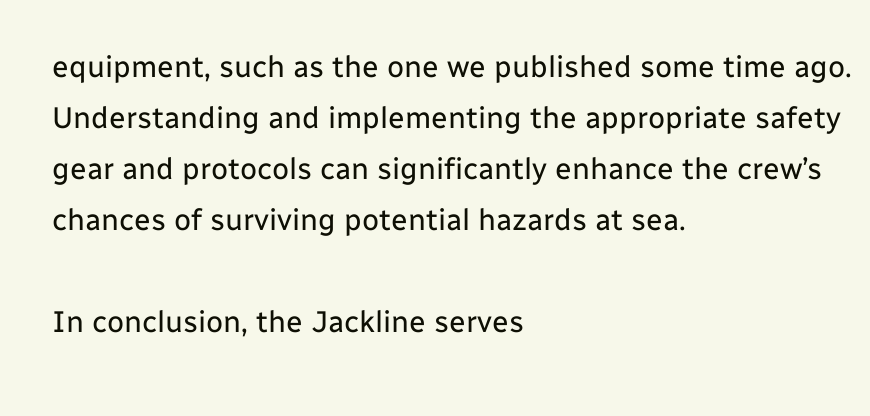equipment, such as the one we published some time ago. Understanding and implementing the appropriate safety gear and protocols can significantly enhance the crew’s chances of surviving potential hazards at sea.

In conclusion, the Jackline serves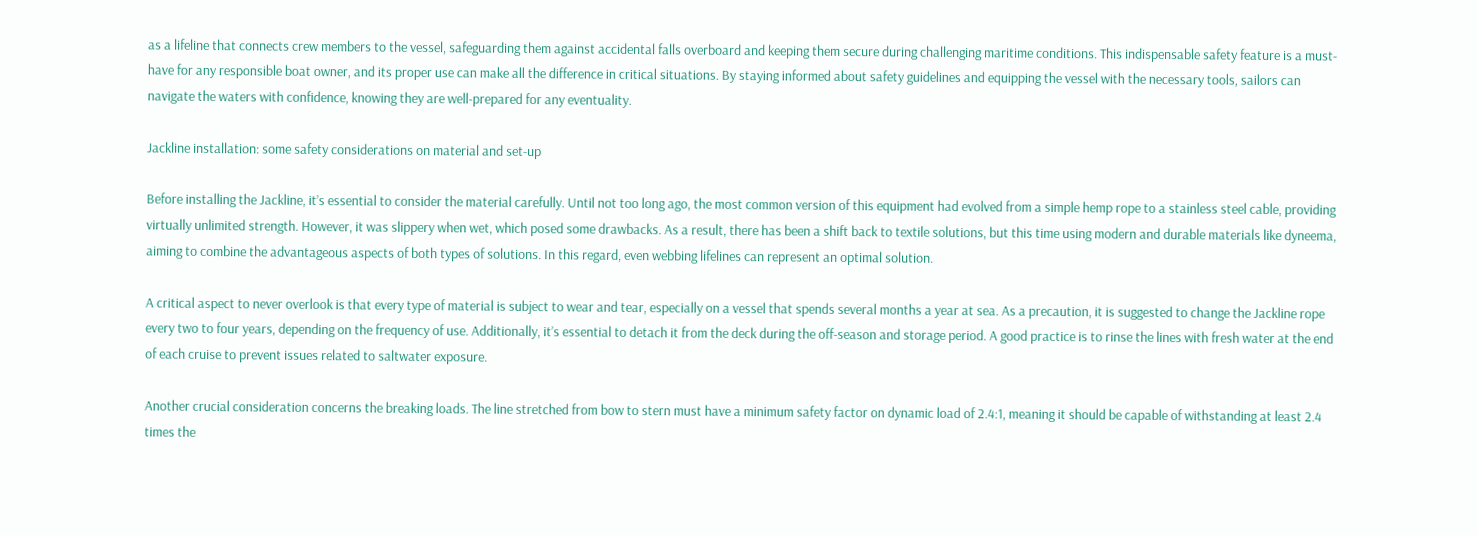as a lifeline that connects crew members to the vessel, safeguarding them against accidental falls overboard and keeping them secure during challenging maritime conditions. This indispensable safety feature is a must-have for any responsible boat owner, and its proper use can make all the difference in critical situations. By staying informed about safety guidelines and equipping the vessel with the necessary tools, sailors can navigate the waters with confidence, knowing they are well-prepared for any eventuality.

Jackline installation: some safety considerations on material and set-up

Before installing the Jackline, it’s essential to consider the material carefully. Until not too long ago, the most common version of this equipment had evolved from a simple hemp rope to a stainless steel cable, providing virtually unlimited strength. However, it was slippery when wet, which posed some drawbacks. As a result, there has been a shift back to textile solutions, but this time using modern and durable materials like dyneema, aiming to combine the advantageous aspects of both types of solutions. In this regard, even webbing lifelines can represent an optimal solution.

A critical aspect to never overlook is that every type of material is subject to wear and tear, especially on a vessel that spends several months a year at sea. As a precaution, it is suggested to change the Jackline rope every two to four years, depending on the frequency of use. Additionally, it’s essential to detach it from the deck during the off-season and storage period. A good practice is to rinse the lines with fresh water at the end of each cruise to prevent issues related to saltwater exposure.

Another crucial consideration concerns the breaking loads. The line stretched from bow to stern must have a minimum safety factor on dynamic load of 2.4:1, meaning it should be capable of withstanding at least 2.4 times the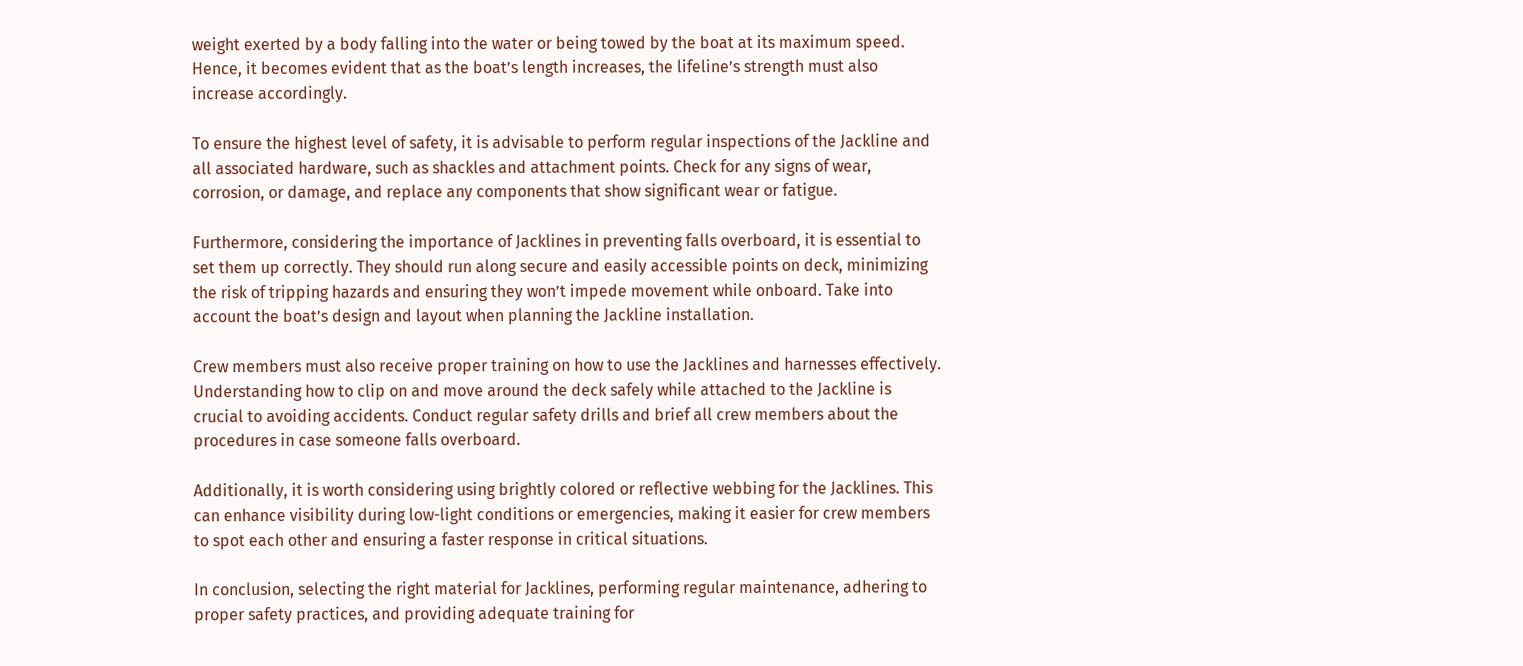weight exerted by a body falling into the water or being towed by the boat at its maximum speed. Hence, it becomes evident that as the boat’s length increases, the lifeline’s strength must also increase accordingly.

To ensure the highest level of safety, it is advisable to perform regular inspections of the Jackline and all associated hardware, such as shackles and attachment points. Check for any signs of wear, corrosion, or damage, and replace any components that show significant wear or fatigue.

Furthermore, considering the importance of Jacklines in preventing falls overboard, it is essential to set them up correctly. They should run along secure and easily accessible points on deck, minimizing the risk of tripping hazards and ensuring they won’t impede movement while onboard. Take into account the boat’s design and layout when planning the Jackline installation.

Crew members must also receive proper training on how to use the Jacklines and harnesses effectively. Understanding how to clip on and move around the deck safely while attached to the Jackline is crucial to avoiding accidents. Conduct regular safety drills and brief all crew members about the procedures in case someone falls overboard.

Additionally, it is worth considering using brightly colored or reflective webbing for the Jacklines. This can enhance visibility during low-light conditions or emergencies, making it easier for crew members to spot each other and ensuring a faster response in critical situations.

In conclusion, selecting the right material for Jacklines, performing regular maintenance, adhering to proper safety practices, and providing adequate training for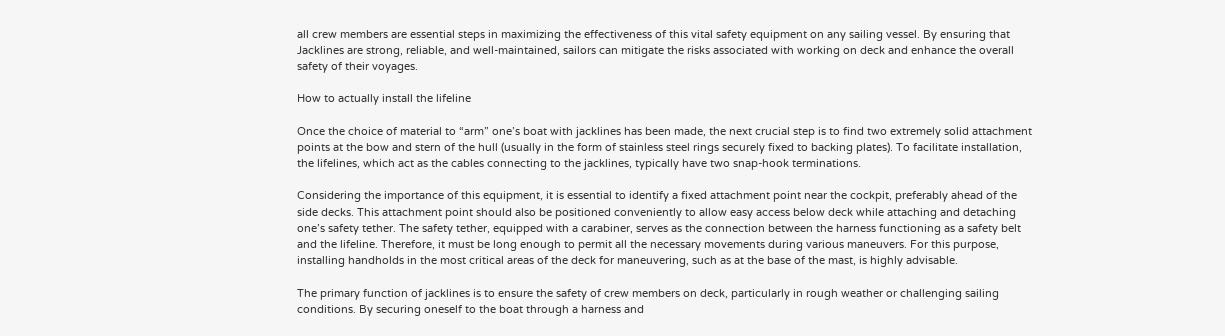all crew members are essential steps in maximizing the effectiveness of this vital safety equipment on any sailing vessel. By ensuring that Jacklines are strong, reliable, and well-maintained, sailors can mitigate the risks associated with working on deck and enhance the overall safety of their voyages.

How to actually install the lifeline

Once the choice of material to “arm” one’s boat with jacklines has been made, the next crucial step is to find two extremely solid attachment points at the bow and stern of the hull (usually in the form of stainless steel rings securely fixed to backing plates). To facilitate installation, the lifelines, which act as the cables connecting to the jacklines, typically have two snap-hook terminations.

Considering the importance of this equipment, it is essential to identify a fixed attachment point near the cockpit, preferably ahead of the side decks. This attachment point should also be positioned conveniently to allow easy access below deck while attaching and detaching one’s safety tether. The safety tether, equipped with a carabiner, serves as the connection between the harness functioning as a safety belt and the lifeline. Therefore, it must be long enough to permit all the necessary movements during various maneuvers. For this purpose, installing handholds in the most critical areas of the deck for maneuvering, such as at the base of the mast, is highly advisable.

The primary function of jacklines is to ensure the safety of crew members on deck, particularly in rough weather or challenging sailing conditions. By securing oneself to the boat through a harness and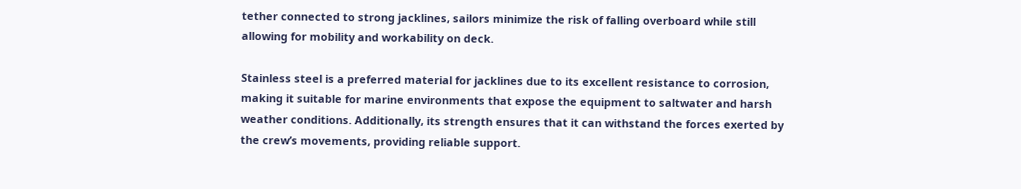tether connected to strong jacklines, sailors minimize the risk of falling overboard while still allowing for mobility and workability on deck.

Stainless steel is a preferred material for jacklines due to its excellent resistance to corrosion, making it suitable for marine environments that expose the equipment to saltwater and harsh weather conditions. Additionally, its strength ensures that it can withstand the forces exerted by the crew’s movements, providing reliable support.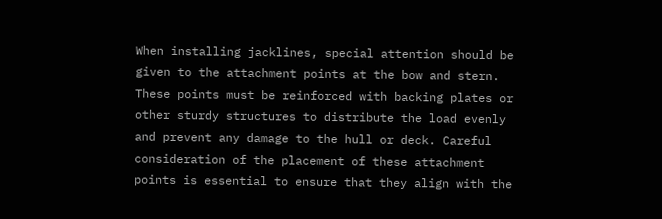When installing jacklines, special attention should be given to the attachment points at the bow and stern. These points must be reinforced with backing plates or other sturdy structures to distribute the load evenly and prevent any damage to the hull or deck. Careful consideration of the placement of these attachment points is essential to ensure that they align with the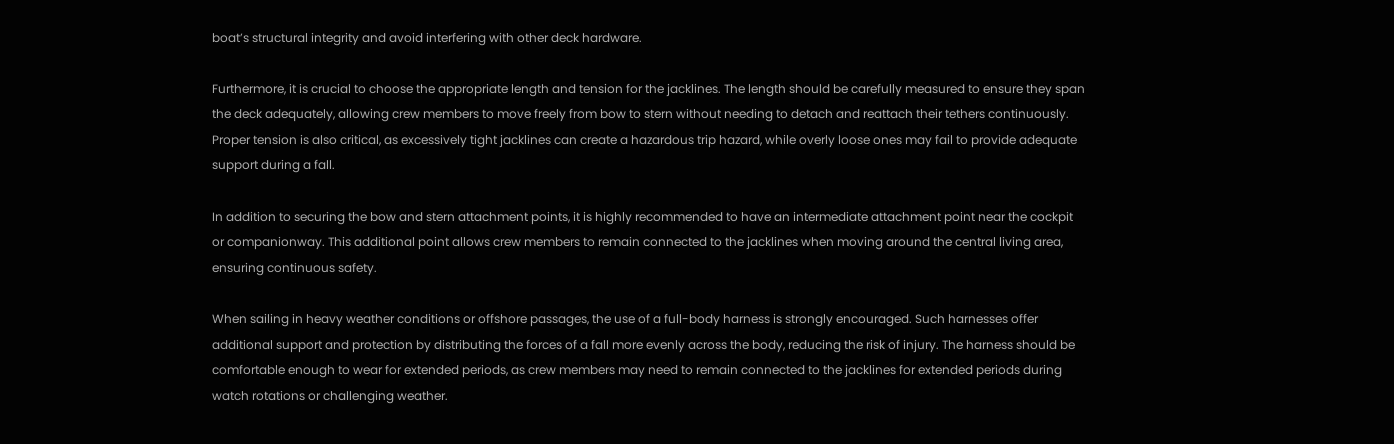boat’s structural integrity and avoid interfering with other deck hardware.

Furthermore, it is crucial to choose the appropriate length and tension for the jacklines. The length should be carefully measured to ensure they span the deck adequately, allowing crew members to move freely from bow to stern without needing to detach and reattach their tethers continuously. Proper tension is also critical, as excessively tight jacklines can create a hazardous trip hazard, while overly loose ones may fail to provide adequate support during a fall.

In addition to securing the bow and stern attachment points, it is highly recommended to have an intermediate attachment point near the cockpit or companionway. This additional point allows crew members to remain connected to the jacklines when moving around the central living area, ensuring continuous safety.

When sailing in heavy weather conditions or offshore passages, the use of a full-body harness is strongly encouraged. Such harnesses offer additional support and protection by distributing the forces of a fall more evenly across the body, reducing the risk of injury. The harness should be comfortable enough to wear for extended periods, as crew members may need to remain connected to the jacklines for extended periods during watch rotations or challenging weather.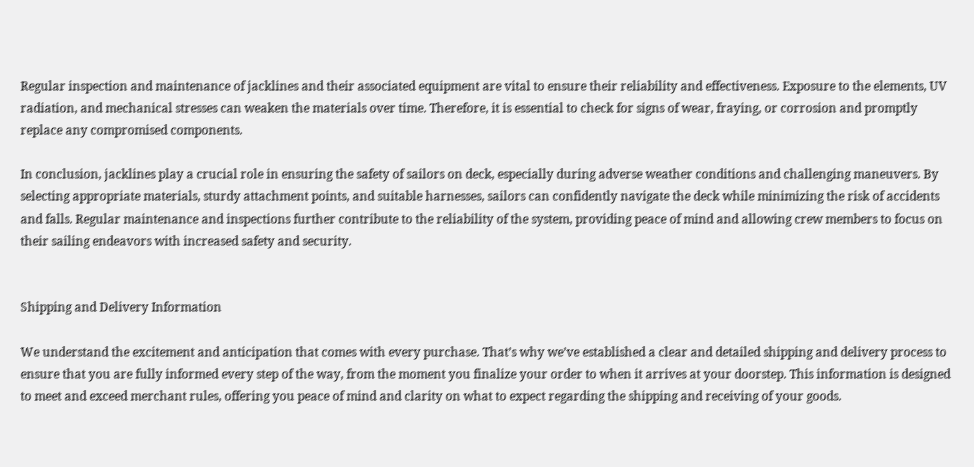Regular inspection and maintenance of jacklines and their associated equipment are vital to ensure their reliability and effectiveness. Exposure to the elements, UV radiation, and mechanical stresses can weaken the materials over time. Therefore, it is essential to check for signs of wear, fraying, or corrosion and promptly replace any compromised components.

In conclusion, jacklines play a crucial role in ensuring the safety of sailors on deck, especially during adverse weather conditions and challenging maneuvers. By selecting appropriate materials, sturdy attachment points, and suitable harnesses, sailors can confidently navigate the deck while minimizing the risk of accidents and falls. Regular maintenance and inspections further contribute to the reliability of the system, providing peace of mind and allowing crew members to focus on their sailing endeavors with increased safety and security.


Shipping and Delivery Information

We understand the excitement and anticipation that comes with every purchase. That’s why we’ve established a clear and detailed shipping and delivery process to ensure that you are fully informed every step of the way, from the moment you finalize your order to when it arrives at your doorstep. This information is designed to meet and exceed merchant rules, offering you peace of mind and clarity on what to expect regarding the shipping and receiving of your goods.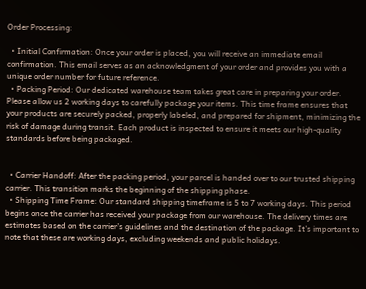Order Processing:

  • Initial Confirmation: Once your order is placed, you will receive an immediate email confirmation. This email serves as an acknowledgment of your order and provides you with a unique order number for future reference.
  • Packing Period: Our dedicated warehouse team takes great care in preparing your order. Please allow us 2 working days to carefully package your items. This time frame ensures that your products are securely packed, properly labeled, and prepared for shipment, minimizing the risk of damage during transit. Each product is inspected to ensure it meets our high-quality standards before being packaged.


  • Carrier Handoff: After the packing period, your parcel is handed over to our trusted shipping carrier. This transition marks the beginning of the shipping phase.
  • Shipping Time Frame: Our standard shipping timeframe is 5 to 7 working days. This period begins once the carrier has received your package from our warehouse. The delivery times are estimates based on the carrier’s guidelines and the destination of the package. It’s important to note that these are working days, excluding weekends and public holidays.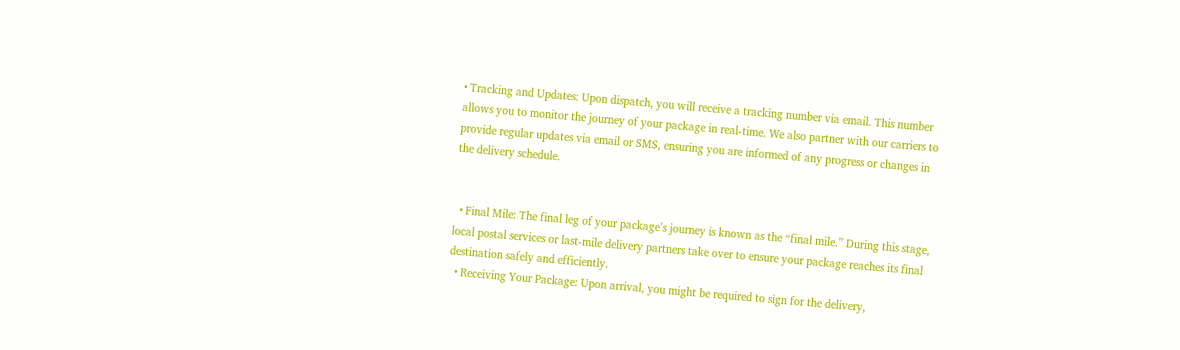• Tracking and Updates: Upon dispatch, you will receive a tracking number via email. This number allows you to monitor the journey of your package in real-time. We also partner with our carriers to provide regular updates via email or SMS, ensuring you are informed of any progress or changes in the delivery schedule.


  • Final Mile: The final leg of your package’s journey is known as the “final mile.” During this stage, local postal services or last-mile delivery partners take over to ensure your package reaches its final destination safely and efficiently.
  • Receiving Your Package: Upon arrival, you might be required to sign for the delivery,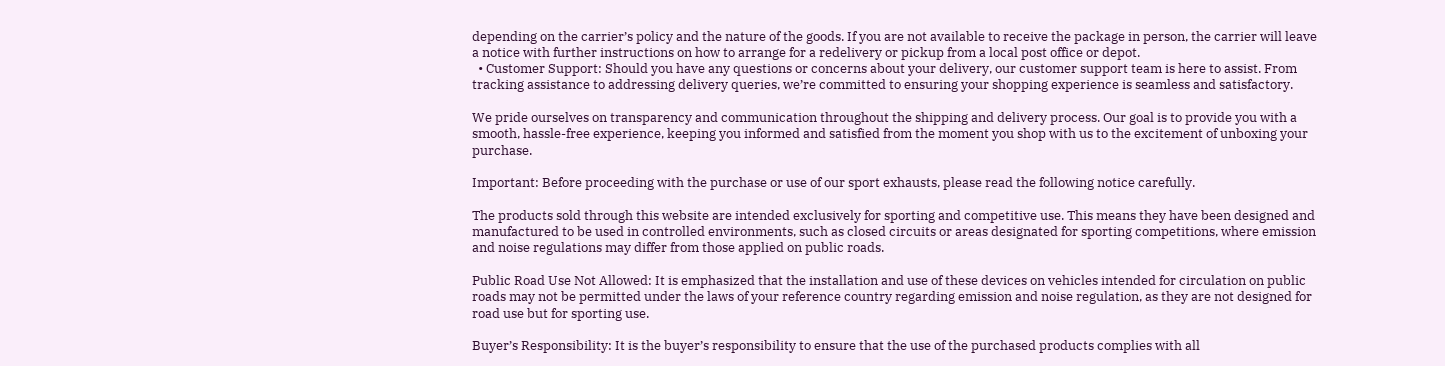depending on the carrier’s policy and the nature of the goods. If you are not available to receive the package in person, the carrier will leave a notice with further instructions on how to arrange for a redelivery or pickup from a local post office or depot.
  • Customer Support: Should you have any questions or concerns about your delivery, our customer support team is here to assist. From tracking assistance to addressing delivery queries, we’re committed to ensuring your shopping experience is seamless and satisfactory.

We pride ourselves on transparency and communication throughout the shipping and delivery process. Our goal is to provide you with a smooth, hassle-free experience, keeping you informed and satisfied from the moment you shop with us to the excitement of unboxing your purchase.

Important: Before proceeding with the purchase or use of our sport exhausts, please read the following notice carefully.

The products sold through this website are intended exclusively for sporting and competitive use. This means they have been designed and manufactured to be used in controlled environments, such as closed circuits or areas designated for sporting competitions, where emission and noise regulations may differ from those applied on public roads.

Public Road Use Not Allowed: It is emphasized that the installation and use of these devices on vehicles intended for circulation on public roads may not be permitted under the laws of your reference country regarding emission and noise regulation, as they are not designed for road use but for sporting use.

Buyer’s Responsibility: It is the buyer’s responsibility to ensure that the use of the purchased products complies with all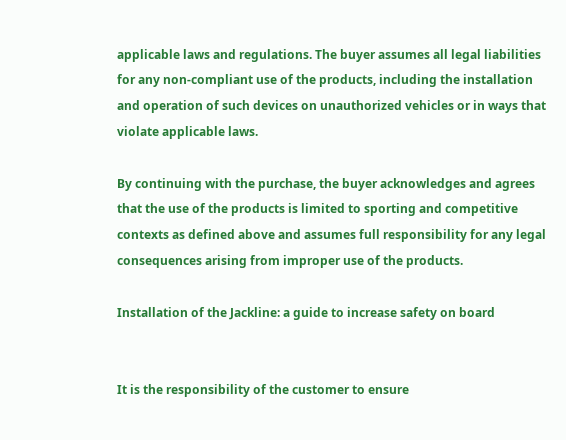applicable laws and regulations. The buyer assumes all legal liabilities for any non-compliant use of the products, including the installation and operation of such devices on unauthorized vehicles or in ways that violate applicable laws.

By continuing with the purchase, the buyer acknowledges and agrees that the use of the products is limited to sporting and competitive contexts as defined above and assumes full responsibility for any legal consequences arising from improper use of the products.

Installation of the Jackline: a guide to increase safety on board


It is the responsibility of the customer to ensure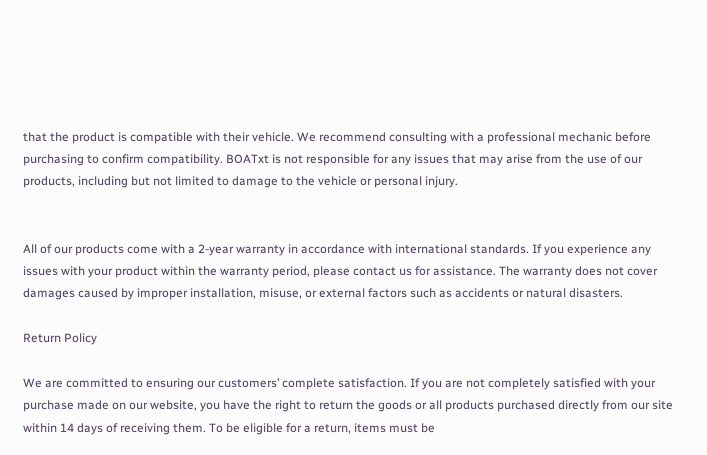that the product is compatible with their vehicle. We recommend consulting with a professional mechanic before purchasing to confirm compatibility. BOATxt is not responsible for any issues that may arise from the use of our products, including but not limited to damage to the vehicle or personal injury.


All of our products come with a 2-year warranty in accordance with international standards. If you experience any issues with your product within the warranty period, please contact us for assistance. The warranty does not cover damages caused by improper installation, misuse, or external factors such as accidents or natural disasters.

Return Policy

We are committed to ensuring our customers’ complete satisfaction. If you are not completely satisfied with your purchase made on our website, you have the right to return the goods or all products purchased directly from our site within 14 days of receiving them. To be eligible for a return, items must be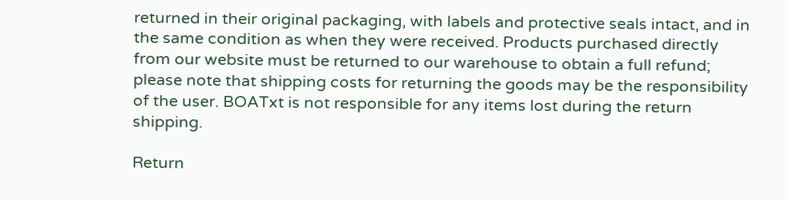returned in their original packaging, with labels and protective seals intact, and in the same condition as when they were received. Products purchased directly from our website must be returned to our warehouse to obtain a full refund; please note that shipping costs for returning the goods may be the responsibility of the user. BOATxt is not responsible for any items lost during the return shipping.

Return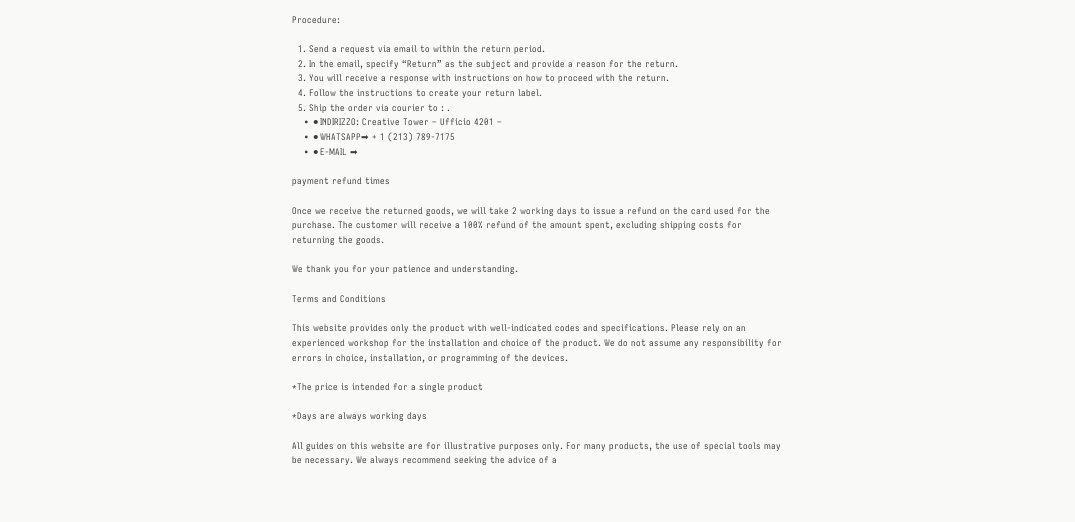Procedure:

  1. Send a request via email to within the return period.
  2. In the email, specify “Return” as the subject and provide a reason for the return.
  3. You will receive a response with instructions on how to proceed with the return.
  4. Follow the instructions to create your return label.
  5. Ship the order via courier to : .
    • ⚫INDIRIZZO: Creative Tower – Ufficio 4201 –
    • ⚫WHATSAPP➡ + 1 (213) 789-7175
    • ⚫E-MAIL ➡

payment refund times

Once we receive the returned goods, we will take 2 working days to issue a refund on the card used for the purchase. The customer will receive a 100% refund of the amount spent, excluding shipping costs for returning the goods.

We thank you for your patience and understanding.

Terms and Conditions

This website provides only the product with well-indicated codes and specifications. Please rely on an experienced workshop for the installation and choice of the product. We do not assume any responsibility for errors in choice, installation, or programming of the devices.

*The price is intended for a single product

*Days are always working days

All guides on this website are for illustrative purposes only. For many products, the use of special tools may be necessary. We always recommend seeking the advice of a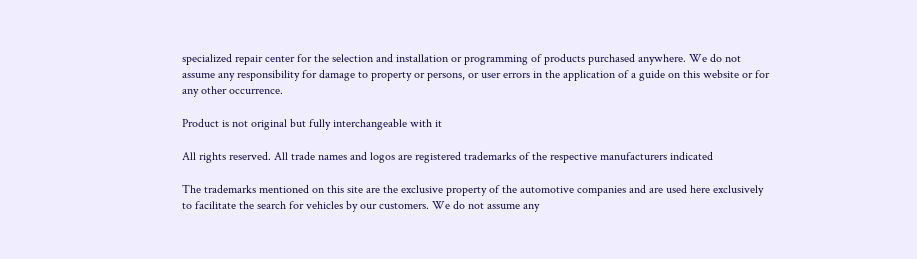specialized repair center for the selection and installation or programming of products purchased anywhere. We do not assume any responsibility for damage to property or persons, or user errors in the application of a guide on this website or for any other occurrence.

Product is not original but fully interchangeable with it

All rights reserved. All trade names and logos are registered trademarks of the respective manufacturers indicated

The trademarks mentioned on this site are the exclusive property of the automotive companies and are used here exclusively to facilitate the search for vehicles by our customers. We do not assume any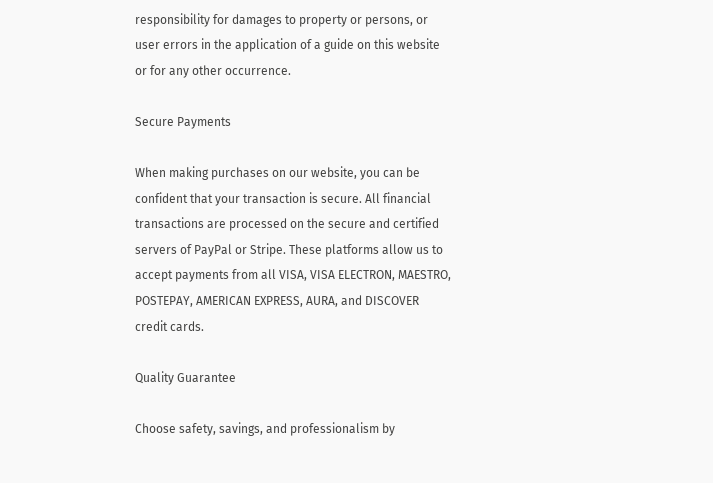responsibility for damages to property or persons, or user errors in the application of a guide on this website or for any other occurrence.

Secure Payments

When making purchases on our website, you can be confident that your transaction is secure. All financial transactions are processed on the secure and certified servers of PayPal or Stripe. These platforms allow us to accept payments from all VISA, VISA ELECTRON, MAESTRO, POSTEPAY, AMERICAN EXPRESS, AURA, and DISCOVER credit cards.

Quality Guarantee

Choose safety, savings, and professionalism by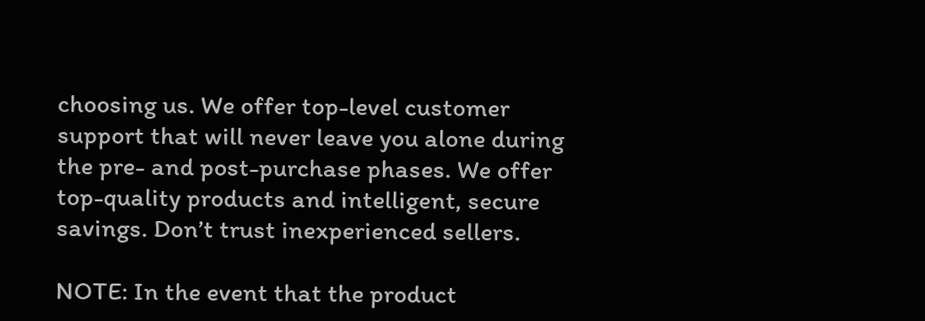choosing us. We offer top-level customer support that will never leave you alone during the pre- and post-purchase phases. We offer top-quality products and intelligent, secure savings. Don’t trust inexperienced sellers.

NOTE: In the event that the product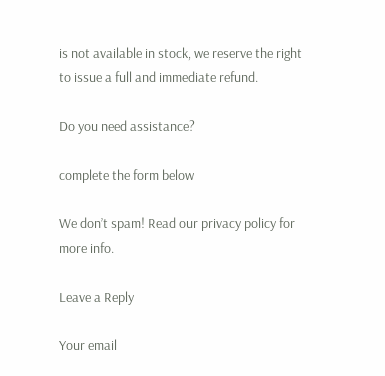is not available in stock, we reserve the right to issue a full and immediate refund.

Do you need assistance?

complete the form below

We don’t spam! Read our privacy policy for more info.

Leave a Reply

Your email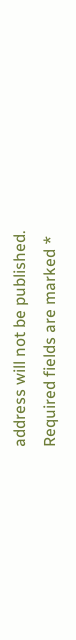address will not be published. Required fields are marked *